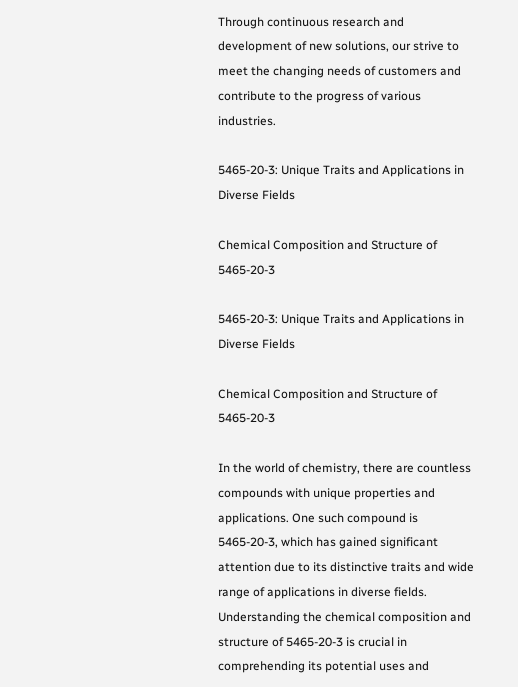Through continuous research and development of new solutions, our strive to meet the changing needs of customers and contribute to the progress of various industries.

5465-20-3: Unique Traits and Applications in Diverse Fields

Chemical Composition and Structure of 5465-20-3

5465-20-3: Unique Traits and Applications in Diverse Fields

Chemical Composition and Structure of 5465-20-3

In the world of chemistry, there are countless compounds with unique properties and applications. One such compound is 5465-20-3, which has gained significant attention due to its distinctive traits and wide range of applications in diverse fields. Understanding the chemical composition and structure of 5465-20-3 is crucial in comprehending its potential uses and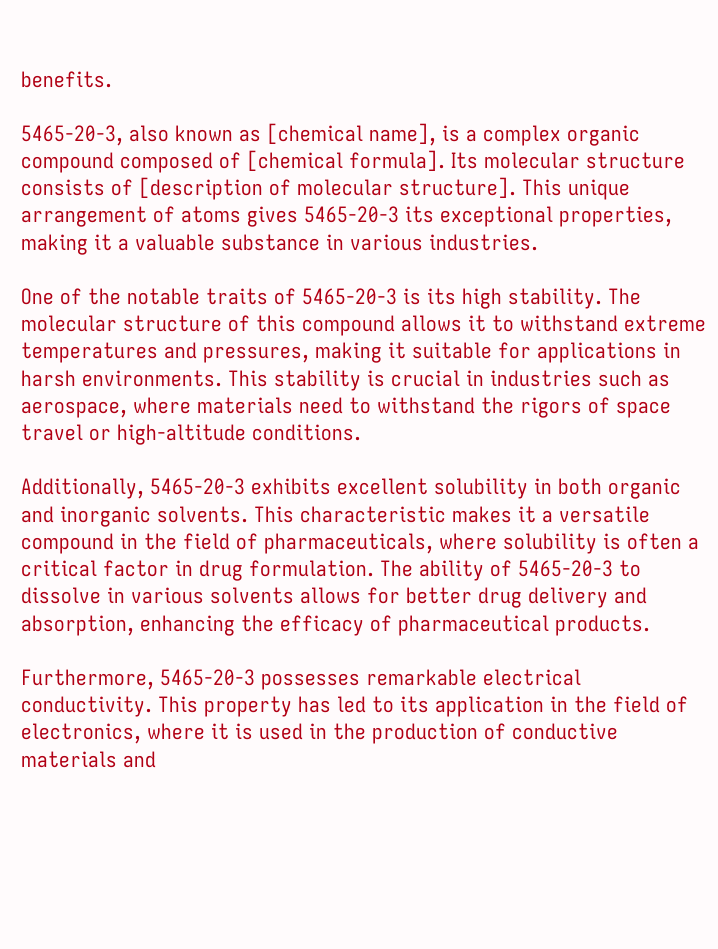benefits.

5465-20-3, also known as [chemical name], is a complex organic compound composed of [chemical formula]. Its molecular structure consists of [description of molecular structure]. This unique arrangement of atoms gives 5465-20-3 its exceptional properties, making it a valuable substance in various industries.

One of the notable traits of 5465-20-3 is its high stability. The molecular structure of this compound allows it to withstand extreme temperatures and pressures, making it suitable for applications in harsh environments. This stability is crucial in industries such as aerospace, where materials need to withstand the rigors of space travel or high-altitude conditions.

Additionally, 5465-20-3 exhibits excellent solubility in both organic and inorganic solvents. This characteristic makes it a versatile compound in the field of pharmaceuticals, where solubility is often a critical factor in drug formulation. The ability of 5465-20-3 to dissolve in various solvents allows for better drug delivery and absorption, enhancing the efficacy of pharmaceutical products.

Furthermore, 5465-20-3 possesses remarkable electrical conductivity. This property has led to its application in the field of electronics, where it is used in the production of conductive materials and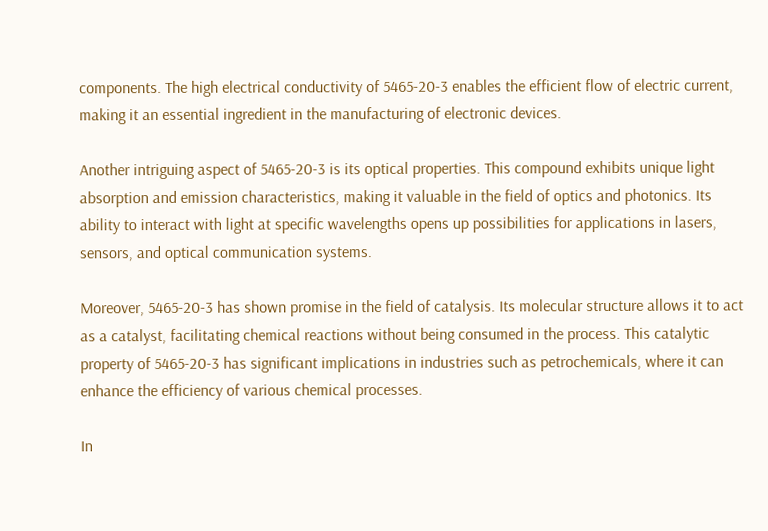components. The high electrical conductivity of 5465-20-3 enables the efficient flow of electric current, making it an essential ingredient in the manufacturing of electronic devices.

Another intriguing aspect of 5465-20-3 is its optical properties. This compound exhibits unique light absorption and emission characteristics, making it valuable in the field of optics and photonics. Its ability to interact with light at specific wavelengths opens up possibilities for applications in lasers, sensors, and optical communication systems.

Moreover, 5465-20-3 has shown promise in the field of catalysis. Its molecular structure allows it to act as a catalyst, facilitating chemical reactions without being consumed in the process. This catalytic property of 5465-20-3 has significant implications in industries such as petrochemicals, where it can enhance the efficiency of various chemical processes.

In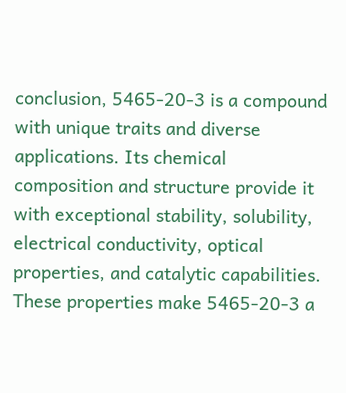conclusion, 5465-20-3 is a compound with unique traits and diverse applications. Its chemical composition and structure provide it with exceptional stability, solubility, electrical conductivity, optical properties, and catalytic capabilities. These properties make 5465-20-3 a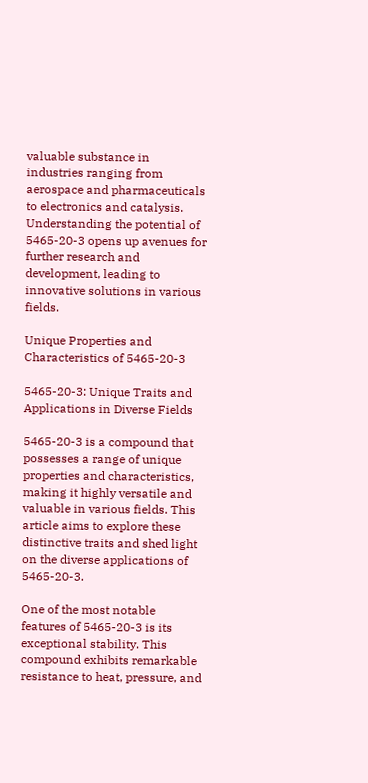valuable substance in industries ranging from aerospace and pharmaceuticals to electronics and catalysis. Understanding the potential of 5465-20-3 opens up avenues for further research and development, leading to innovative solutions in various fields.

Unique Properties and Characteristics of 5465-20-3

5465-20-3: Unique Traits and Applications in Diverse Fields

5465-20-3 is a compound that possesses a range of unique properties and characteristics, making it highly versatile and valuable in various fields. This article aims to explore these distinctive traits and shed light on the diverse applications of 5465-20-3.

One of the most notable features of 5465-20-3 is its exceptional stability. This compound exhibits remarkable resistance to heat, pressure, and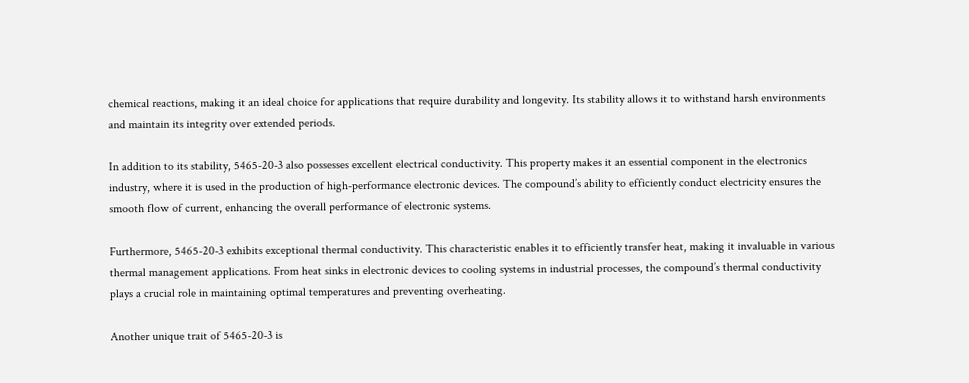chemical reactions, making it an ideal choice for applications that require durability and longevity. Its stability allows it to withstand harsh environments and maintain its integrity over extended periods.

In addition to its stability, 5465-20-3 also possesses excellent electrical conductivity. This property makes it an essential component in the electronics industry, where it is used in the production of high-performance electronic devices. The compound’s ability to efficiently conduct electricity ensures the smooth flow of current, enhancing the overall performance of electronic systems.

Furthermore, 5465-20-3 exhibits exceptional thermal conductivity. This characteristic enables it to efficiently transfer heat, making it invaluable in various thermal management applications. From heat sinks in electronic devices to cooling systems in industrial processes, the compound’s thermal conductivity plays a crucial role in maintaining optimal temperatures and preventing overheating.

Another unique trait of 5465-20-3 is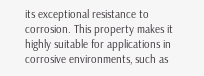its exceptional resistance to corrosion. This property makes it highly suitable for applications in corrosive environments, such as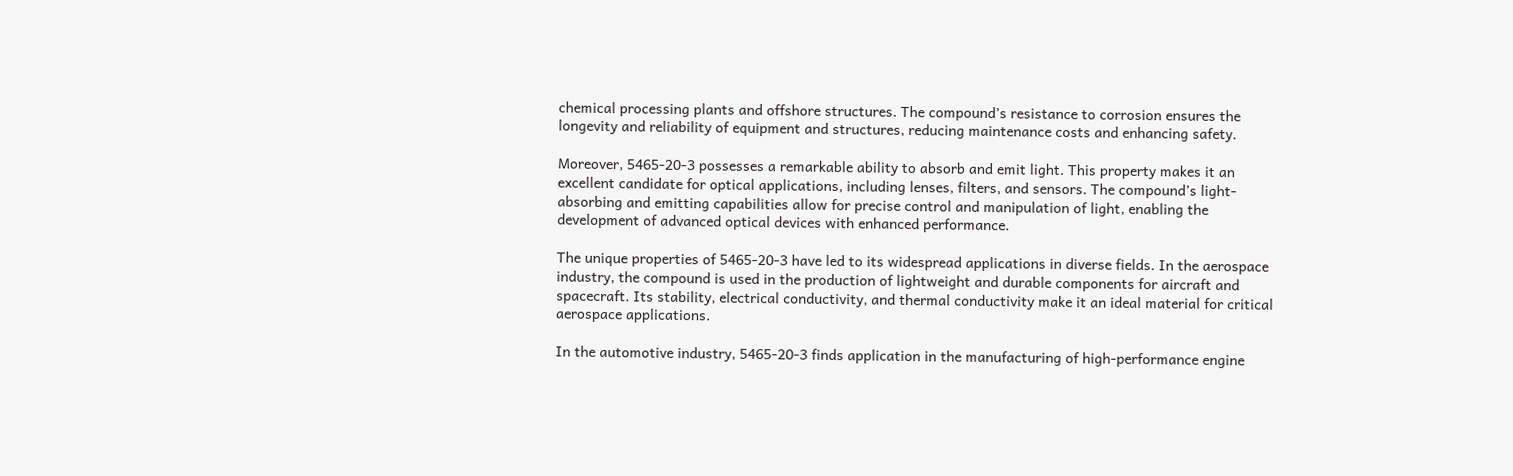chemical processing plants and offshore structures. The compound’s resistance to corrosion ensures the longevity and reliability of equipment and structures, reducing maintenance costs and enhancing safety.

Moreover, 5465-20-3 possesses a remarkable ability to absorb and emit light. This property makes it an excellent candidate for optical applications, including lenses, filters, and sensors. The compound’s light-absorbing and emitting capabilities allow for precise control and manipulation of light, enabling the development of advanced optical devices with enhanced performance.

The unique properties of 5465-20-3 have led to its widespread applications in diverse fields. In the aerospace industry, the compound is used in the production of lightweight and durable components for aircraft and spacecraft. Its stability, electrical conductivity, and thermal conductivity make it an ideal material for critical aerospace applications.

In the automotive industry, 5465-20-3 finds application in the manufacturing of high-performance engine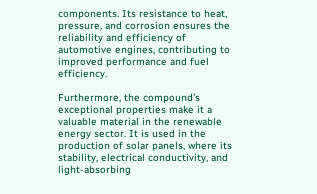components. Its resistance to heat, pressure, and corrosion ensures the reliability and efficiency of automotive engines, contributing to improved performance and fuel efficiency.

Furthermore, the compound’s exceptional properties make it a valuable material in the renewable energy sector. It is used in the production of solar panels, where its stability, electrical conductivity, and light-absorbing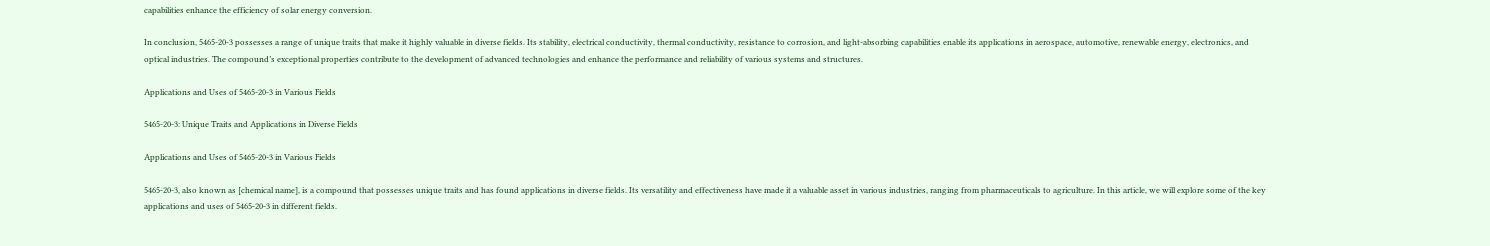capabilities enhance the efficiency of solar energy conversion.

In conclusion, 5465-20-3 possesses a range of unique traits that make it highly valuable in diverse fields. Its stability, electrical conductivity, thermal conductivity, resistance to corrosion, and light-absorbing capabilities enable its applications in aerospace, automotive, renewable energy, electronics, and optical industries. The compound’s exceptional properties contribute to the development of advanced technologies and enhance the performance and reliability of various systems and structures.

Applications and Uses of 5465-20-3 in Various Fields

5465-20-3: Unique Traits and Applications in Diverse Fields

Applications and Uses of 5465-20-3 in Various Fields

5465-20-3, also known as [chemical name], is a compound that possesses unique traits and has found applications in diverse fields. Its versatility and effectiveness have made it a valuable asset in various industries, ranging from pharmaceuticals to agriculture. In this article, we will explore some of the key applications and uses of 5465-20-3 in different fields.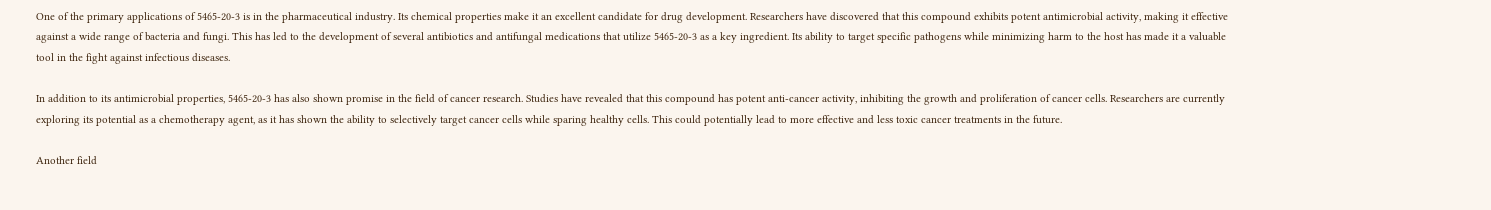One of the primary applications of 5465-20-3 is in the pharmaceutical industry. Its chemical properties make it an excellent candidate for drug development. Researchers have discovered that this compound exhibits potent antimicrobial activity, making it effective against a wide range of bacteria and fungi. This has led to the development of several antibiotics and antifungal medications that utilize 5465-20-3 as a key ingredient. Its ability to target specific pathogens while minimizing harm to the host has made it a valuable tool in the fight against infectious diseases.

In addition to its antimicrobial properties, 5465-20-3 has also shown promise in the field of cancer research. Studies have revealed that this compound has potent anti-cancer activity, inhibiting the growth and proliferation of cancer cells. Researchers are currently exploring its potential as a chemotherapy agent, as it has shown the ability to selectively target cancer cells while sparing healthy cells. This could potentially lead to more effective and less toxic cancer treatments in the future.

Another field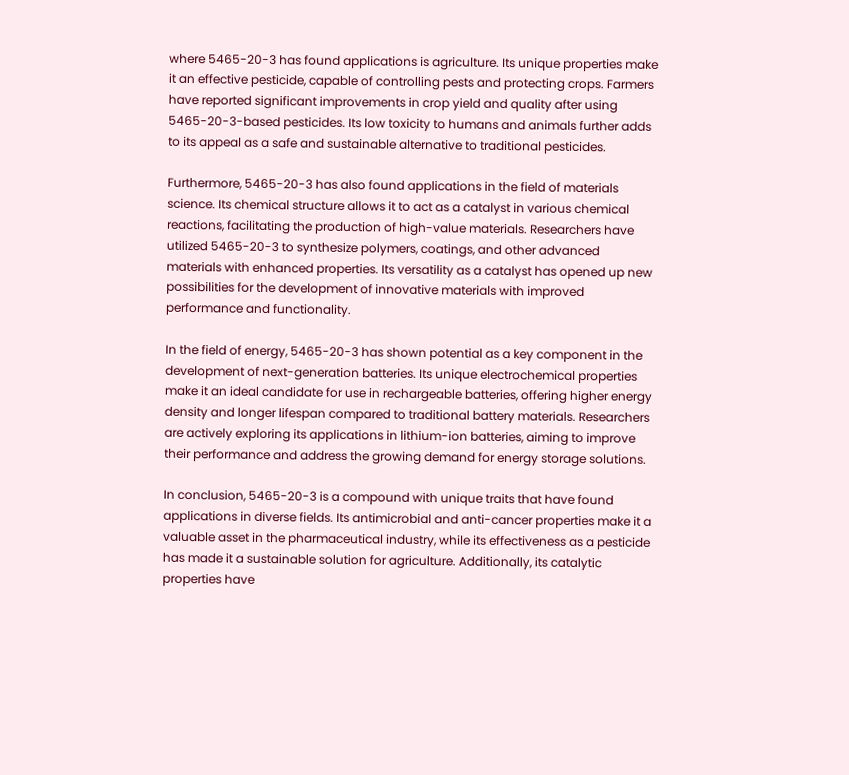where 5465-20-3 has found applications is agriculture. Its unique properties make it an effective pesticide, capable of controlling pests and protecting crops. Farmers have reported significant improvements in crop yield and quality after using 5465-20-3-based pesticides. Its low toxicity to humans and animals further adds to its appeal as a safe and sustainable alternative to traditional pesticides.

Furthermore, 5465-20-3 has also found applications in the field of materials science. Its chemical structure allows it to act as a catalyst in various chemical reactions, facilitating the production of high-value materials. Researchers have utilized 5465-20-3 to synthesize polymers, coatings, and other advanced materials with enhanced properties. Its versatility as a catalyst has opened up new possibilities for the development of innovative materials with improved performance and functionality.

In the field of energy, 5465-20-3 has shown potential as a key component in the development of next-generation batteries. Its unique electrochemical properties make it an ideal candidate for use in rechargeable batteries, offering higher energy density and longer lifespan compared to traditional battery materials. Researchers are actively exploring its applications in lithium-ion batteries, aiming to improve their performance and address the growing demand for energy storage solutions.

In conclusion, 5465-20-3 is a compound with unique traits that have found applications in diverse fields. Its antimicrobial and anti-cancer properties make it a valuable asset in the pharmaceutical industry, while its effectiveness as a pesticide has made it a sustainable solution for agriculture. Additionally, its catalytic properties have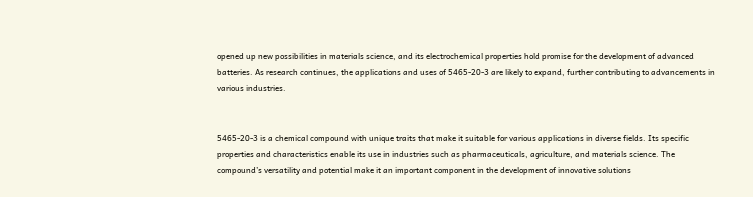opened up new possibilities in materials science, and its electrochemical properties hold promise for the development of advanced batteries. As research continues, the applications and uses of 5465-20-3 are likely to expand, further contributing to advancements in various industries.


5465-20-3 is a chemical compound with unique traits that make it suitable for various applications in diverse fields. Its specific properties and characteristics enable its use in industries such as pharmaceuticals, agriculture, and materials science. The compound’s versatility and potential make it an important component in the development of innovative solutions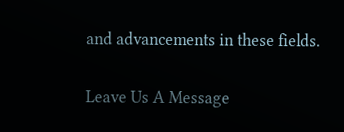and advancements in these fields.

Leave Us A Message